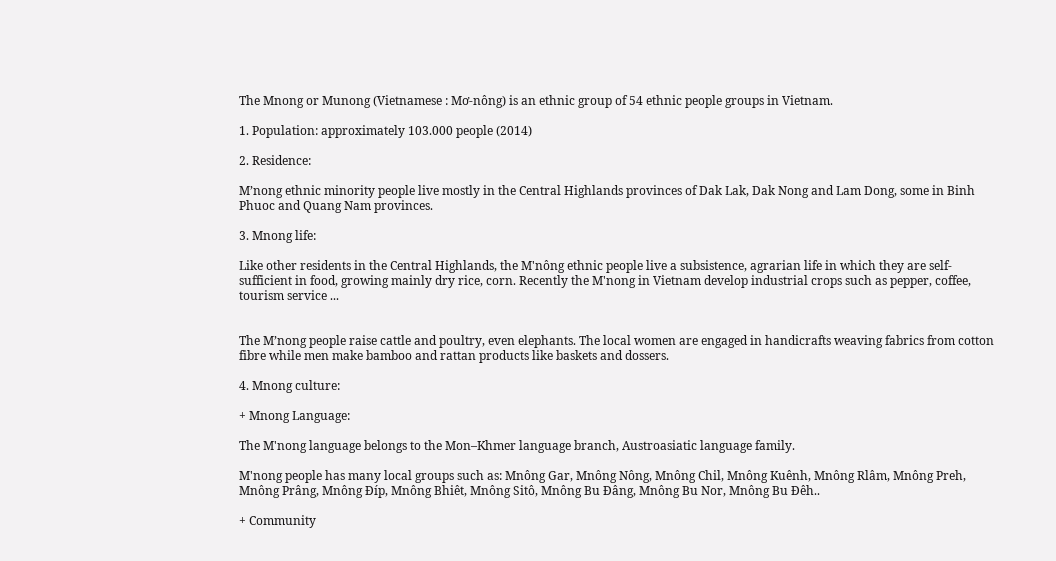The Mnong or Munong (Vietnamese : Mơ-nông) is an ethnic group of 54 ethnic people groups in Vietnam.

1. Population: approximately 103.000 people (2014)

2. Residence:

M’nong ethnic minority people live mostly in the Central Highlands provinces of Dak Lak, Dak Nong and Lam Dong, some in Binh Phuoc and Quang Nam provinces.

3. Mnong life:

Like other residents in the Central Highlands, the M'nông ethnic people live a subsistence, agrarian life in which they are self-sufficient in food, growing mainly dry rice, corn. Recently the M'nong in Vietnam develop industrial crops such as pepper, coffee, tourism service ...


The M’nong people raise cattle and poultry, even elephants. The local women are engaged in handicrafts weaving fabrics from cotton fibre while men make bamboo and rattan products like baskets and dossers.

4. Mnong culture:

+ Mnong Language:

The M'nong language belongs to the Mon–Khmer language branch, Austroasiatic language family.

M'nong people has many local groups such as: Mnông Gar, Mnông Nông, Mnông Chil, Mnông Kuênh, Mnông Rlâm, Mnông Preh, Mnông Prâng, Mnông Ðíp, Mnông Bhiêt, Mnông Sitô, Mnông Bu Ðâng, Mnông Bu Nor, Mnông Bu Ðêh..

+ Community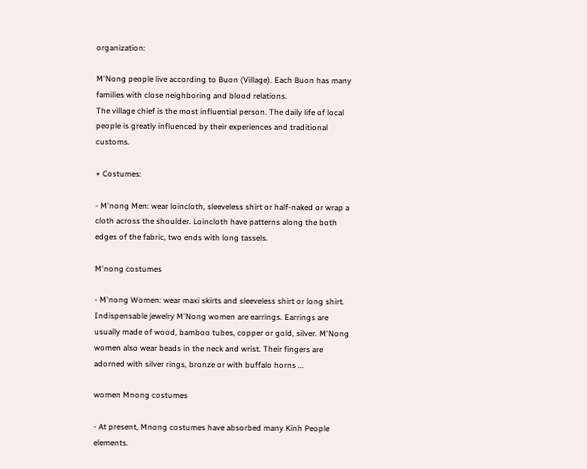organization:

M'Nong people live according to Buon (Village). Each Buon has many families with close neighboring and blood relations.
The village chief is the most influential person. The daily life of local people is greatly influenced by their experiences and traditional customs.

+ Costumes:

- M'nong Men: wear loincloth, sleeveless shirt or half-naked or wrap a cloth across the shoulder. Loincloth have patterns along the both edges of the fabric, two ends with long tassels.

M'nong costumes

- M'nong Women: wear maxi skirts and sleeveless shirt or long shirt. Indispensable jewelry M'Nong women are earrings. Earrings are usually made of wood, bamboo tubes, copper or gold, silver. M'Nong women also wear beads in the neck and wrist. Their fingers are adorned with silver rings, bronze or with buffalo horns ...

women Mnong costumes

- At present, Mnong costumes have absorbed many Kinh People elements.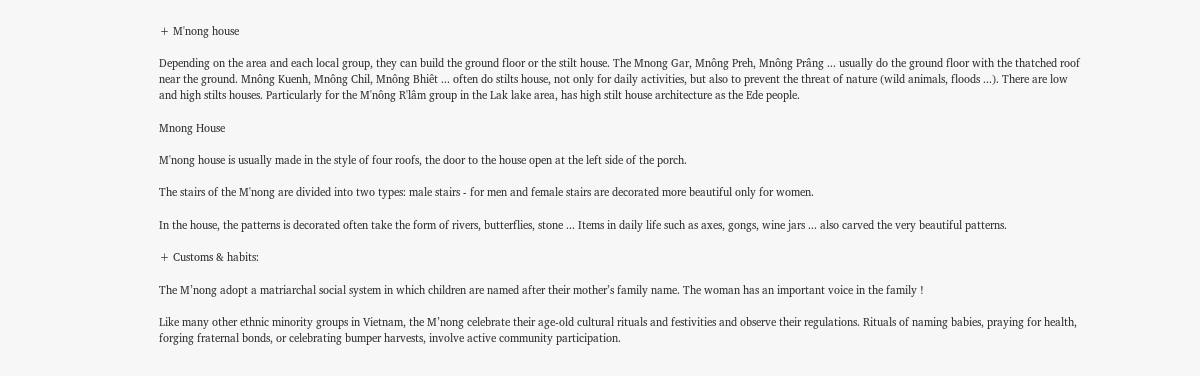+ M'nong house

Depending on the area and each local group, they can build the ground floor or the stilt house. The Mnong Gar, Mnông Preh, Mnông Prâng ... usually do the ground floor with the thatched roof near the ground. Mnông Kuenh, Mnông Chil, Mnông Bhiêt ... often do stilts house, not only for daily activities, but also to prevent the threat of nature (wild animals, floods ...). There are low and high stilts houses. Particularly for the M'nông R'lâm group in the Lak lake area, has high stilt house architecture as the Ede people.

Mnong House

M'nong house is usually made in the style of four roofs, the door to the house open at the left side of the porch.

The stairs of the M'nong are divided into two types: male stairs - for men and female stairs are decorated more beautiful only for women.

In the house, the patterns is decorated often take the form of rivers, butterflies, stone ... Items in daily life such as axes, gongs, wine jars ... also carved the very beautiful patterns.

+ Customs & habits:

The M’nong adopt a matriarchal social system in which children are named after their mother’s family name. The woman has an important voice in the family !

Like many other ethnic minority groups in Vietnam, the M’nong celebrate their age-old cultural rituals and festivities and observe their regulations. Rituals of naming babies, praying for health, forging fraternal bonds, or celebrating bumper harvests, involve active community participation.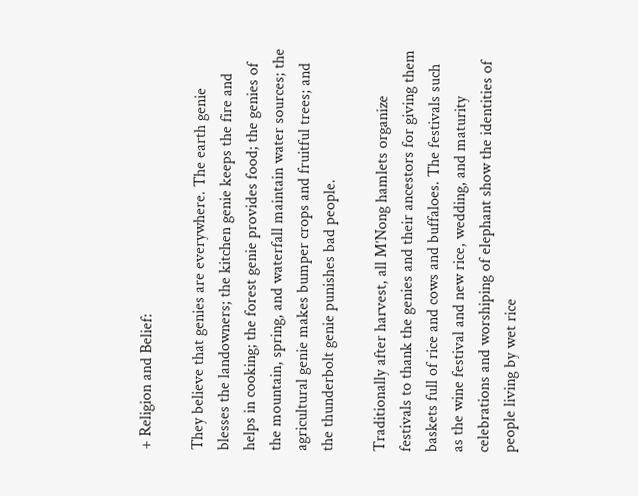+ Religion and Belief:

They believe that genies are everywhere. The earth genie blesses the landowners; the kitchen genie keeps the fire and helps in cooking; the forest genie provides food; the genies of the mountain, spring, and waterfall maintain water sources; the agricultural genie makes bumper crops and fruitful trees; and the thunderbolt genie punishes bad people.

Traditionally after harvest, all M’Nong hamlets organize festivals to thank the genies and their ancestors for giving them baskets full of rice and cows and buffaloes. The festivals such as the wine festival and new rice, wedding, and maturity celebrations and worshiping of elephant show the identities of people living by wet rice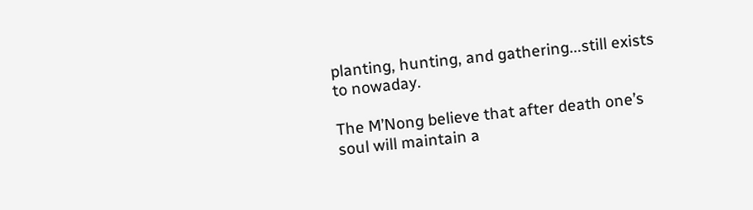planting, hunting, and gathering...still exists to nowaday.

The M’Nong believe that after death one’s soul will maintain a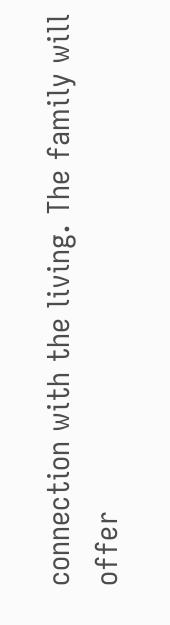connection with the living. The family will offer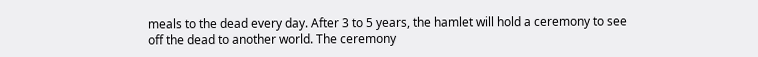meals to the dead every day. After 3 to 5 years, the hamlet will hold a ceremony to see off the dead to another world. The ceremony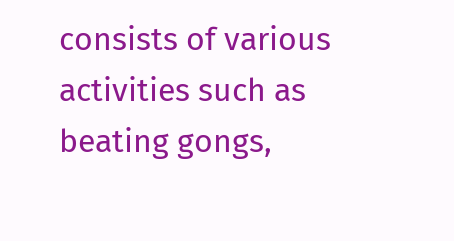consists of various activities such as beating gongs,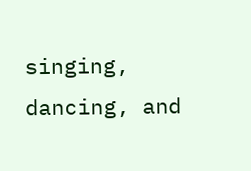singing, dancing, and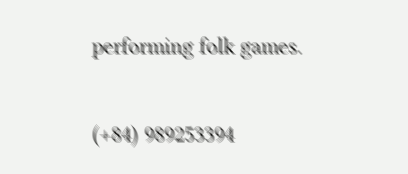performing folk games.

(+84) 989253394